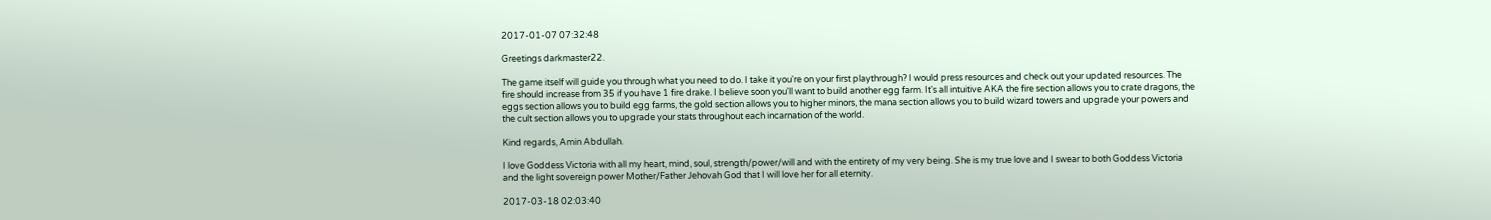2017-01-07 07:32:48

Greetings darkmaster22.

The game itself will guide you through what you need to do. I take it you're on your first playthrough? I would press resources and check out your updated resources. The fire should increase from 35 if you have 1 fire drake. I believe soon you'll want to build another egg farm. It's all intuitive AKA the fire section allows you to crate dragons, the eggs section allows you to build egg farms, the gold section allows you to higher minors, the mana section allows you to build wizard towers and upgrade your powers and the cult section allows you to upgrade your stats throughout each incarnation of the world.

Kind regards, Amin Abdullah.

I love Goddess Victoria with all my heart, mind, soul, strength/power/will and with the entirety of my very being. She is my true love and I swear to both Goddess Victoria and the light sovereign power Mother/Father Jehovah God that I will love her for all eternity.

2017-03-18 02:03:40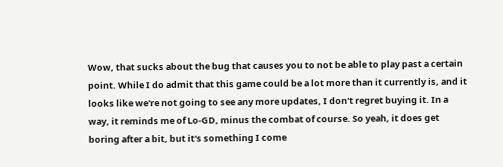Wow, that sucks about the bug that causes you to not be able to play past a certain point. While I do admit that this game could be a lot more than it currently is, and it looks like we're not going to see any more updates, I don't regret buying it. In a way, it reminds me of Lo-GD, minus the combat of course. So yeah, it does get boring after a bit, but it's something I come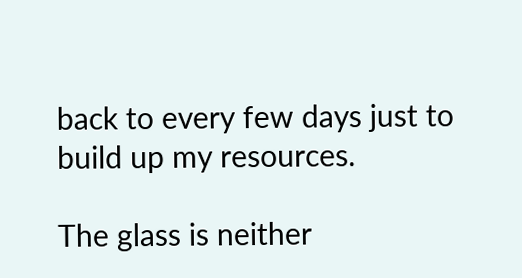back to every few days just to build up my resources.

The glass is neither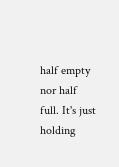half empty nor half full. It's just holding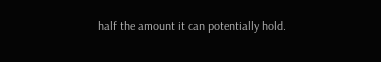half the amount it can potentially hold.